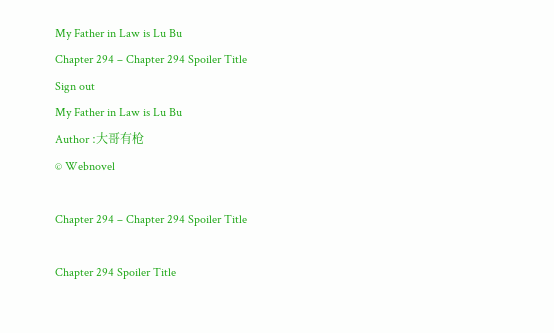My Father in Law is Lu Bu
Chapter 294 – Chapter 294 Spoiler Title
Sign out
My Father in Law is Lu Bu
Author :大哥有枪
© Webnovel

Chapter 294 – Chapter 294 Spoiler Title

Chapter 294 Spoiler Title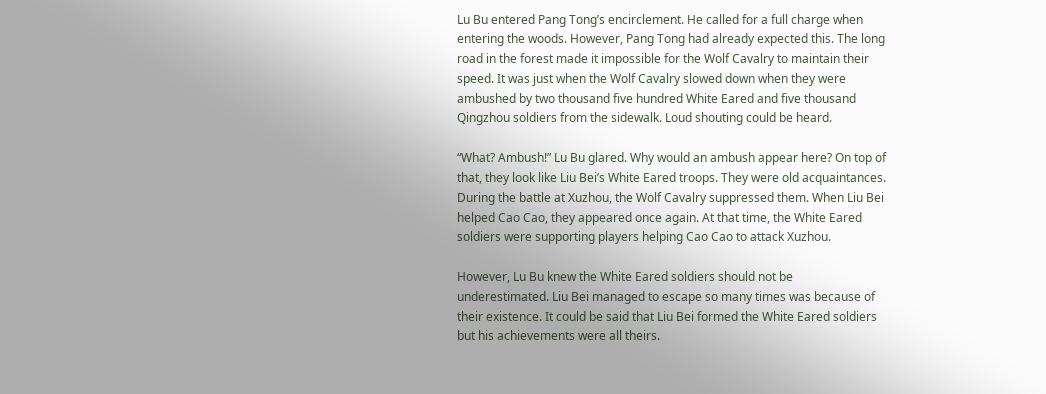Lu Bu entered Pang Tong’s encirclement. He called for a full charge when entering the woods. However, Pang Tong had already expected this. The long road in the forest made it impossible for the Wolf Cavalry to maintain their speed. It was just when the Wolf Cavalry slowed down when they were ambushed by two thousand five hundred White Eared and five thousand Qingzhou soldiers from the sidewalk. Loud shouting could be heard.

“What? Ambush!” Lu Bu glared. Why would an ambush appear here? On top of that, they look like Liu Bei’s White Eared troops. They were old acquaintances. During the battle at Xuzhou, the Wolf Cavalry suppressed them. When Liu Bei helped Cao Cao, they appeared once again. At that time, the White Eared soldiers were supporting players helping Cao Cao to attack Xuzhou.

However, Lu Bu knew the White Eared soldiers should not be underestimated. Liu Bei managed to escape so many times was because of their existence. It could be said that Liu Bei formed the White Eared soldiers but his achievements were all theirs.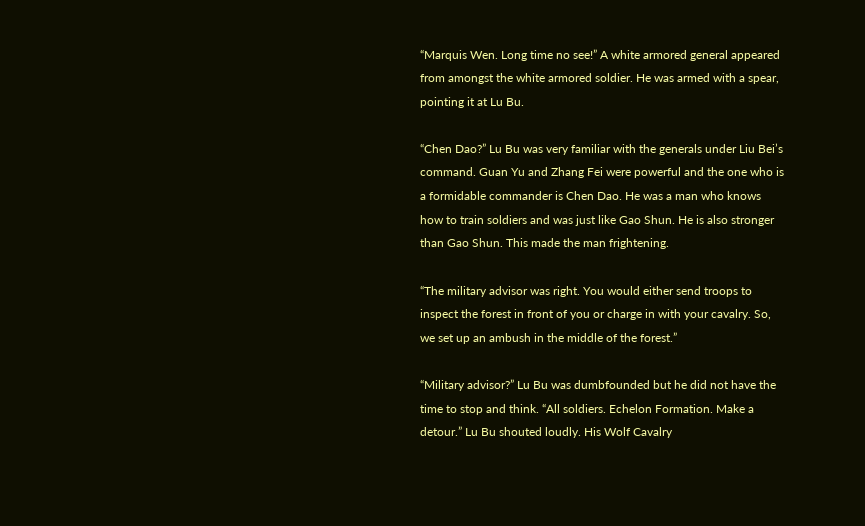“Marquis Wen. Long time no see!” A white armored general appeared from amongst the white armored soldier. He was armed with a spear, pointing it at Lu Bu.

“Chen Dao?” Lu Bu was very familiar with the generals under Liu Bei’s command. Guan Yu and Zhang Fei were powerful and the one who is a formidable commander is Chen Dao. He was a man who knows how to train soldiers and was just like Gao Shun. He is also stronger than Gao Shun. This made the man frightening.

“The military advisor was right. You would either send troops to inspect the forest in front of you or charge in with your cavalry. So, we set up an ambush in the middle of the forest.”

“Military advisor?” Lu Bu was dumbfounded but he did not have the time to stop and think. “All soldiers. Echelon Formation. Make a detour.” Lu Bu shouted loudly. His Wolf Cavalry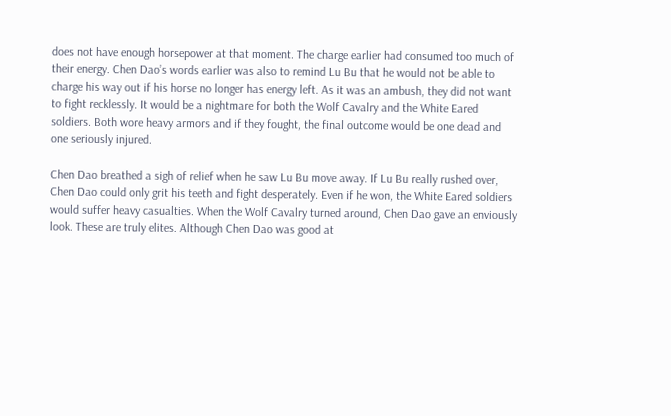does not have enough horsepower at that moment. The charge earlier had consumed too much of their energy. Chen Dao’s words earlier was also to remind Lu Bu that he would not be able to charge his way out if his horse no longer has energy left. As it was an ambush, they did not want to fight recklessly. It would be a nightmare for both the Wolf Cavalry and the White Eared soldiers. Both wore heavy armors and if they fought, the final outcome would be one dead and one seriously injured.

Chen Dao breathed a sigh of relief when he saw Lu Bu move away. If Lu Bu really rushed over, Chen Dao could only grit his teeth and fight desperately. Even if he won, the White Eared soldiers would suffer heavy casualties. When the Wolf Cavalry turned around, Chen Dao gave an enviously look. These are truly elites. Although Chen Dao was good at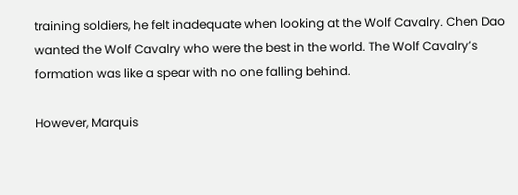training soldiers, he felt inadequate when looking at the Wolf Cavalry. Chen Dao wanted the Wolf Cavalry who were the best in the world. The Wolf Cavalry’s formation was like a spear with no one falling behind.

However, Marquis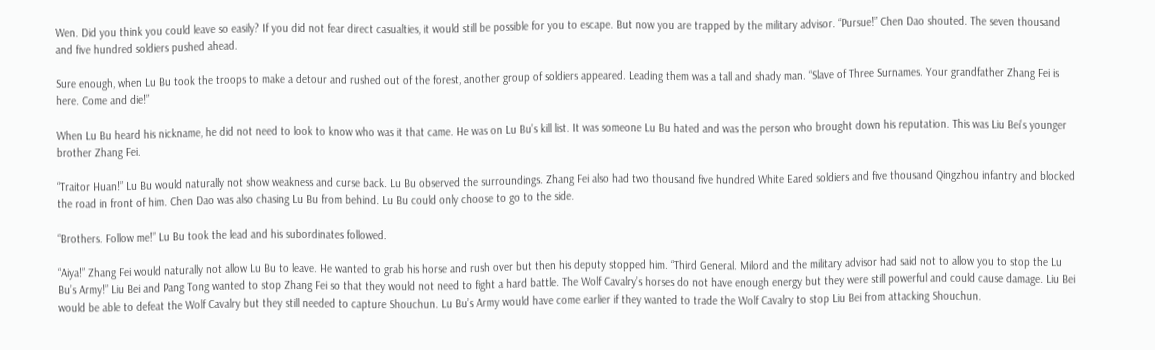Wen. Did you think you could leave so easily? If you did not fear direct casualties, it would still be possible for you to escape. But now you are trapped by the military advisor. “Pursue!” Chen Dao shouted. The seven thousand and five hundred soldiers pushed ahead.

Sure enough, when Lu Bu took the troops to make a detour and rushed out of the forest, another group of soldiers appeared. Leading them was a tall and shady man. “Slave of Three Surnames. Your grandfather Zhang Fei is here. Come and die!”

When Lu Bu heard his nickname, he did not need to look to know who was it that came. He was on Lu Bu’s kill list. It was someone Lu Bu hated and was the person who brought down his reputation. This was Liu Bei’s younger brother Zhang Fei.

“Traitor Huan!” Lu Bu would naturally not show weakness and curse back. Lu Bu observed the surroundings. Zhang Fei also had two thousand five hundred White Eared soldiers and five thousand Qingzhou infantry and blocked the road in front of him. Chen Dao was also chasing Lu Bu from behind. Lu Bu could only choose to go to the side.

“Brothers. Follow me!” Lu Bu took the lead and his subordinates followed.

“Aiya!” Zhang Fei would naturally not allow Lu Bu to leave. He wanted to grab his horse and rush over but then his deputy stopped him. “Third General. Milord and the military advisor had said not to allow you to stop the Lu Bu’s Army!” Liu Bei and Pang Tong wanted to stop Zhang Fei so that they would not need to fight a hard battle. The Wolf Cavalry’s horses do not have enough energy but they were still powerful and could cause damage. Liu Bei would be able to defeat the Wolf Cavalry but they still needed to capture Shouchun. Lu Bu’s Army would have come earlier if they wanted to trade the Wolf Cavalry to stop Liu Bei from attacking Shouchun.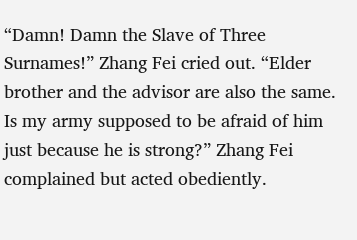“Damn! Damn the Slave of Three Surnames!” Zhang Fei cried out. “Elder brother and the advisor are also the same. Is my army supposed to be afraid of him just because he is strong?” Zhang Fei complained but acted obediently.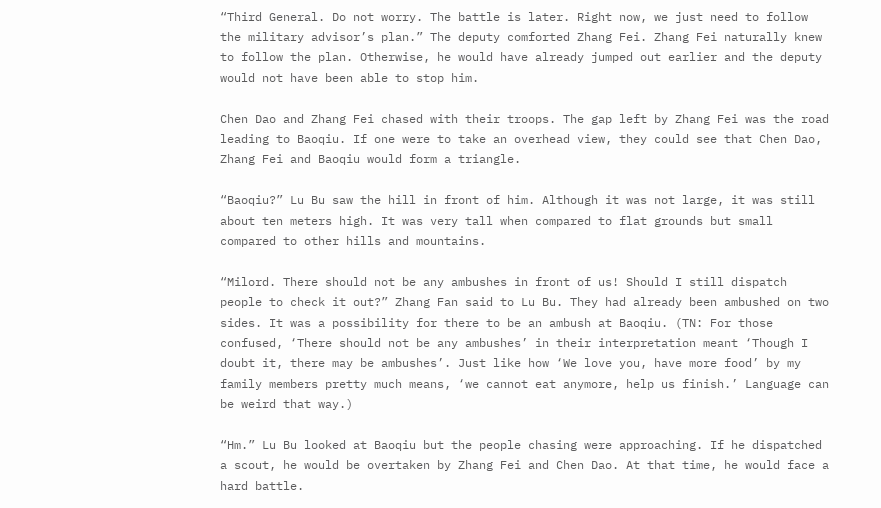“Third General. Do not worry. The battle is later. Right now, we just need to follow the military advisor’s plan.” The deputy comforted Zhang Fei. Zhang Fei naturally knew to follow the plan. Otherwise, he would have already jumped out earlier and the deputy would not have been able to stop him.

Chen Dao and Zhang Fei chased with their troops. The gap left by Zhang Fei was the road leading to Baoqiu. If one were to take an overhead view, they could see that Chen Dao, Zhang Fei and Baoqiu would form a triangle.

“Baoqiu?” Lu Bu saw the hill in front of him. Although it was not large, it was still about ten meters high. It was very tall when compared to flat grounds but small compared to other hills and mountains.

“Milord. There should not be any ambushes in front of us! Should I still dispatch people to check it out?” Zhang Fan said to Lu Bu. They had already been ambushed on two sides. It was a possibility for there to be an ambush at Baoqiu. (TN: For those confused, ‘There should not be any ambushes’ in their interpretation meant ‘Though I doubt it, there may be ambushes’. Just like how ‘We love you, have more food’ by my family members pretty much means, ‘we cannot eat anymore, help us finish.’ Language can be weird that way.)

“Hm.” Lu Bu looked at Baoqiu but the people chasing were approaching. If he dispatched a scout, he would be overtaken by Zhang Fei and Chen Dao. At that time, he would face a hard battle.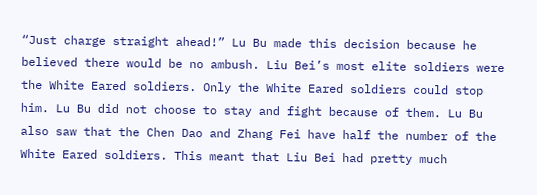“Just charge straight ahead!” Lu Bu made this decision because he believed there would be no ambush. Liu Bei’s most elite soldiers were the White Eared soldiers. Only the White Eared soldiers could stop him. Lu Bu did not choose to stay and fight because of them. Lu Bu also saw that the Chen Dao and Zhang Fei have half the number of the White Eared soldiers. This meant that Liu Bei had pretty much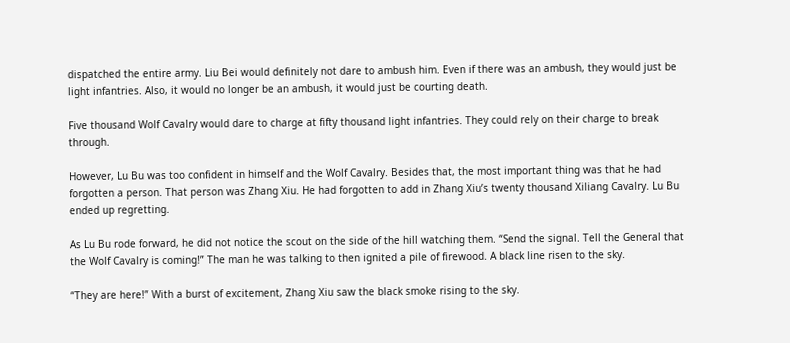dispatched the entire army. Liu Bei would definitely not dare to ambush him. Even if there was an ambush, they would just be light infantries. Also, it would no longer be an ambush, it would just be courting death.

Five thousand Wolf Cavalry would dare to charge at fifty thousand light infantries. They could rely on their charge to break through.

However, Lu Bu was too confident in himself and the Wolf Cavalry. Besides that, the most important thing was that he had forgotten a person. That person was Zhang Xiu. He had forgotten to add in Zhang Xiu’s twenty thousand Xiliang Cavalry. Lu Bu ended up regretting.

As Lu Bu rode forward, he did not notice the scout on the side of the hill watching them. “Send the signal. Tell the General that the Wolf Cavalry is coming!” The man he was talking to then ignited a pile of firewood. A black line risen to the sky.

“They are here!” With a burst of excitement, Zhang Xiu saw the black smoke rising to the sky.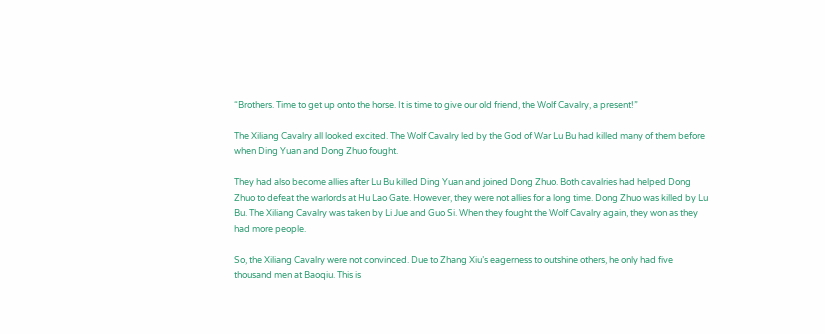“Brothers. Time to get up onto the horse. It is time to give our old friend, the Wolf Cavalry, a present!”

The Xiliang Cavalry all looked excited. The Wolf Cavalry led by the God of War Lu Bu had killed many of them before when Ding Yuan and Dong Zhuo fought.

They had also become allies after Lu Bu killed Ding Yuan and joined Dong Zhuo. Both cavalries had helped Dong Zhuo to defeat the warlords at Hu Lao Gate. However, they were not allies for a long time. Dong Zhuo was killed by Lu Bu. The Xiliang Cavalry was taken by Li Jue and Guo Si. When they fought the Wolf Cavalry again, they won as they had more people.

So, the Xiliang Cavalry were not convinced. Due to Zhang Xiu’s eagerness to outshine others, he only had five thousand men at Baoqiu. This is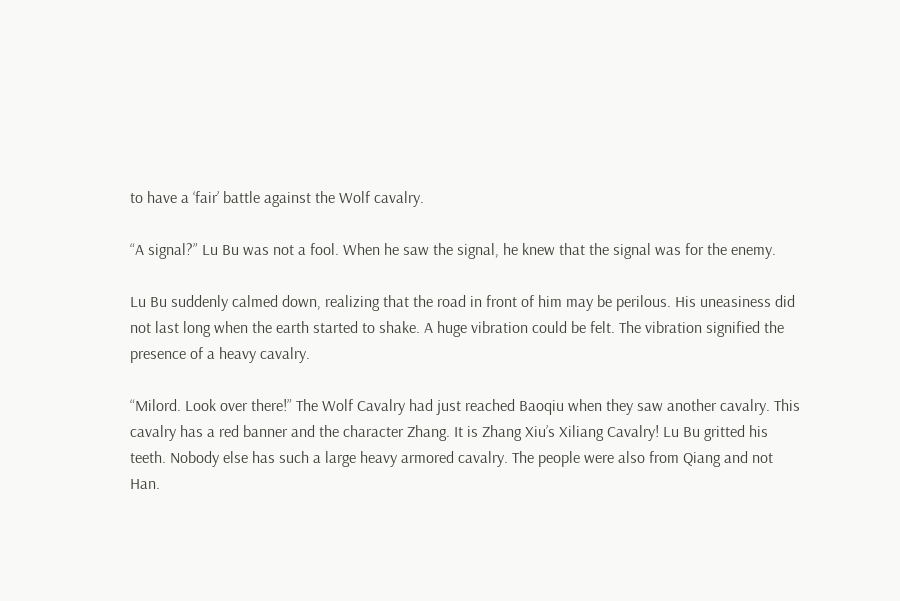to have a ‘fair’ battle against the Wolf cavalry.

“A signal?” Lu Bu was not a fool. When he saw the signal, he knew that the signal was for the enemy.

Lu Bu suddenly calmed down, realizing that the road in front of him may be perilous. His uneasiness did not last long when the earth started to shake. A huge vibration could be felt. The vibration signified the presence of a heavy cavalry.

“Milord. Look over there!” The Wolf Cavalry had just reached Baoqiu when they saw another cavalry. This cavalry has a red banner and the character Zhang. It is Zhang Xiu’s Xiliang Cavalry! Lu Bu gritted his teeth. Nobody else has such a large heavy armored cavalry. The people were also from Qiang and not Han.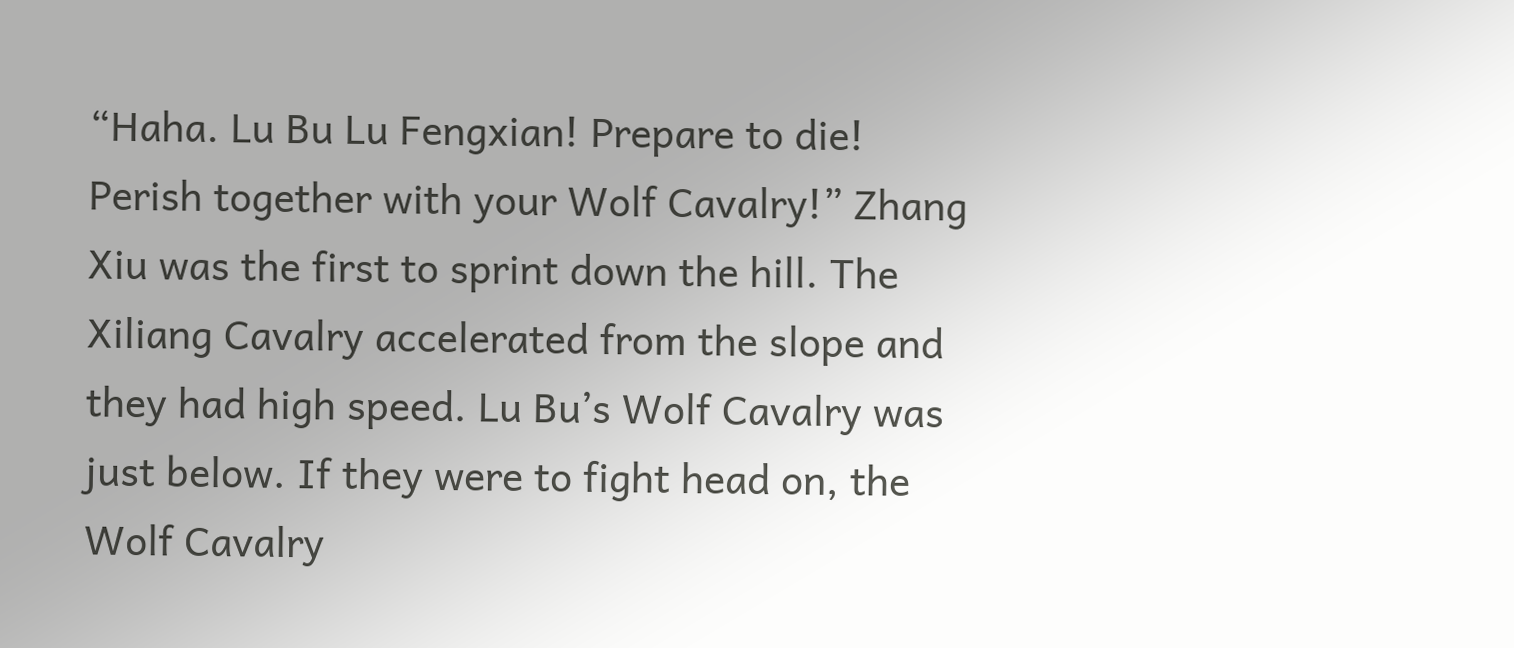“Haha. Lu Bu Lu Fengxian! Prepare to die! Perish together with your Wolf Cavalry!” Zhang Xiu was the first to sprint down the hill. The Xiliang Cavalry accelerated from the slope and they had high speed. Lu Bu’s Wolf Cavalry was just below. If they were to fight head on, the Wolf Cavalry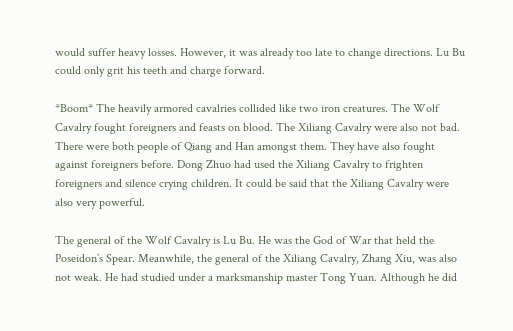would suffer heavy losses. However, it was already too late to change directions. Lu Bu could only grit his teeth and charge forward.

*Boom* The heavily armored cavalries collided like two iron creatures. The Wolf Cavalry fought foreigners and feasts on blood. The Xiliang Cavalry were also not bad. There were both people of Qiang and Han amongst them. They have also fought against foreigners before. Dong Zhuo had used the Xiliang Cavalry to frighten foreigners and silence crying children. It could be said that the Xiliang Cavalry were also very powerful.

The general of the Wolf Cavalry is Lu Bu. He was the God of War that held the Poseidon’s Spear. Meanwhile, the general of the Xiliang Cavalry, Zhang Xiu, was also not weak. He had studied under a marksmanship master Tong Yuan. Although he did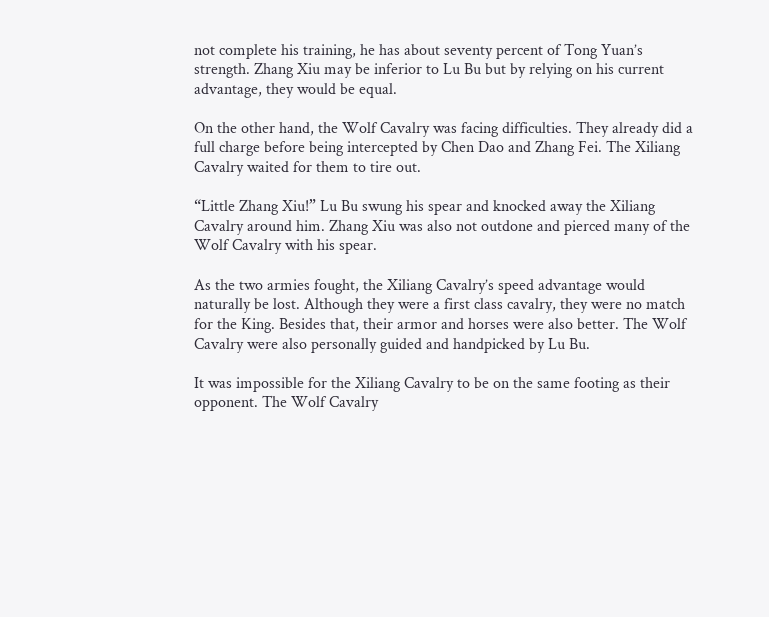not complete his training, he has about seventy percent of Tong Yuan’s strength. Zhang Xiu may be inferior to Lu Bu but by relying on his current advantage, they would be equal.

On the other hand, the Wolf Cavalry was facing difficulties. They already did a full charge before being intercepted by Chen Dao and Zhang Fei. The Xiliang Cavalry waited for them to tire out.

“Little Zhang Xiu!” Lu Bu swung his spear and knocked away the Xiliang Cavalry around him. Zhang Xiu was also not outdone and pierced many of the Wolf Cavalry with his spear.

As the two armies fought, the Xiliang Cavalry’s speed advantage would naturally be lost. Although they were a first class cavalry, they were no match for the King. Besides that, their armor and horses were also better. The Wolf Cavalry were also personally guided and handpicked by Lu Bu.

It was impossible for the Xiliang Cavalry to be on the same footing as their opponent. The Wolf Cavalry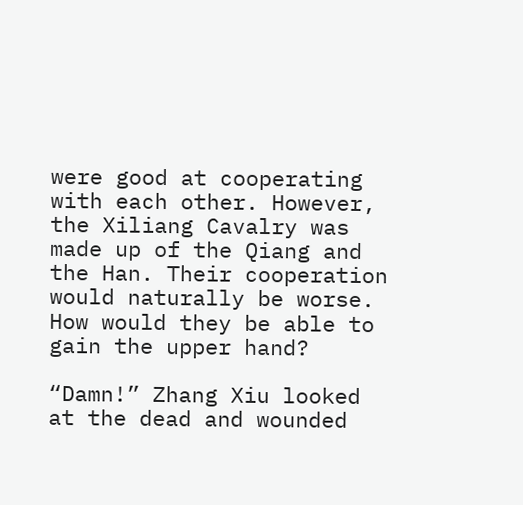were good at cooperating with each other. However, the Xiliang Cavalry was made up of the Qiang and the Han. Their cooperation would naturally be worse. How would they be able to gain the upper hand?

“Damn!” Zhang Xiu looked at the dead and wounded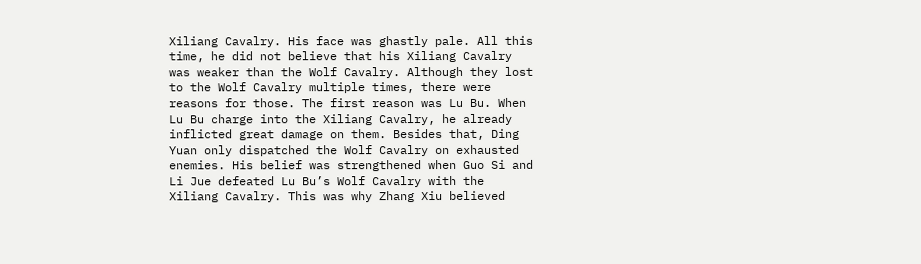Xiliang Cavalry. His face was ghastly pale. All this time, he did not believe that his Xiliang Cavalry was weaker than the Wolf Cavalry. Although they lost to the Wolf Cavalry multiple times, there were reasons for those. The first reason was Lu Bu. When Lu Bu charge into the Xiliang Cavalry, he already inflicted great damage on them. Besides that, Ding Yuan only dispatched the Wolf Cavalry on exhausted enemies. His belief was strengthened when Guo Si and Li Jue defeated Lu Bu’s Wolf Cavalry with the Xiliang Cavalry. This was why Zhang Xiu believed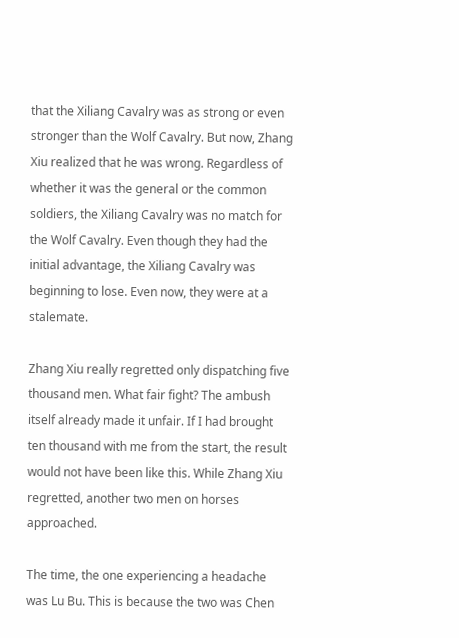that the Xiliang Cavalry was as strong or even stronger than the Wolf Cavalry. But now, Zhang Xiu realized that he was wrong. Regardless of whether it was the general or the common soldiers, the Xiliang Cavalry was no match for the Wolf Cavalry. Even though they had the initial advantage, the Xiliang Cavalry was beginning to lose. Even now, they were at a stalemate.

Zhang Xiu really regretted only dispatching five thousand men. What fair fight? The ambush itself already made it unfair. If I had brought ten thousand with me from the start, the result would not have been like this. While Zhang Xiu regretted, another two men on horses approached.

The time, the one experiencing a headache was Lu Bu. This is because the two was Chen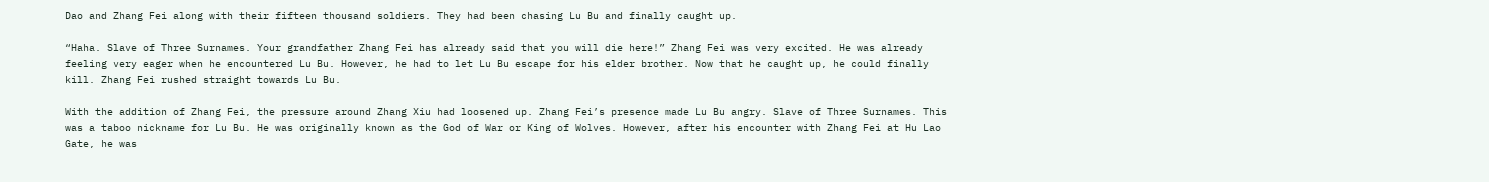Dao and Zhang Fei along with their fifteen thousand soldiers. They had been chasing Lu Bu and finally caught up.

“Haha. Slave of Three Surnames. Your grandfather Zhang Fei has already said that you will die here!” Zhang Fei was very excited. He was already feeling very eager when he encountered Lu Bu. However, he had to let Lu Bu escape for his elder brother. Now that he caught up, he could finally kill. Zhang Fei rushed straight towards Lu Bu.

With the addition of Zhang Fei, the pressure around Zhang Xiu had loosened up. Zhang Fei’s presence made Lu Bu angry. Slave of Three Surnames. This was a taboo nickname for Lu Bu. He was originally known as the God of War or King of Wolves. However, after his encounter with Zhang Fei at Hu Lao Gate, he was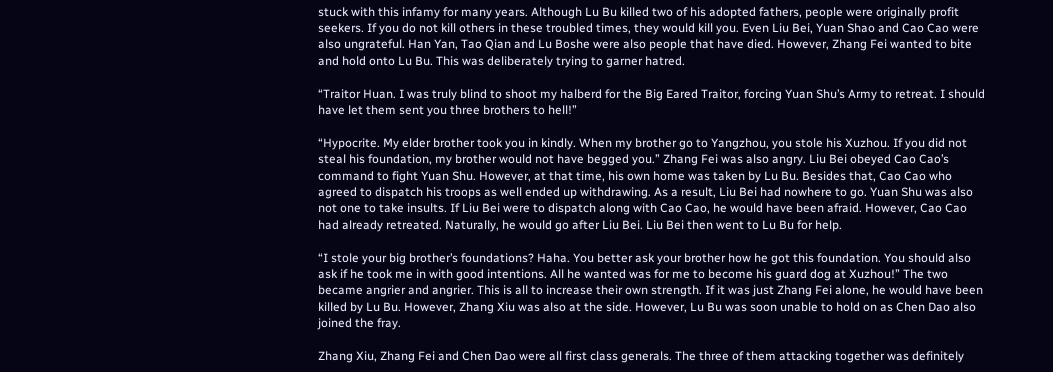stuck with this infamy for many years. Although Lu Bu killed two of his adopted fathers, people were originally profit seekers. If you do not kill others in these troubled times, they would kill you. Even Liu Bei, Yuan Shao and Cao Cao were also ungrateful. Han Yan, Tao Qian and Lu Boshe were also people that have died. However, Zhang Fei wanted to bite and hold onto Lu Bu. This was deliberately trying to garner hatred.

“Traitor Huan. I was truly blind to shoot my halberd for the Big Eared Traitor, forcing Yuan Shu’s Army to retreat. I should have let them sent you three brothers to hell!”

“Hypocrite. My elder brother took you in kindly. When my brother go to Yangzhou, you stole his Xuzhou. If you did not steal his foundation, my brother would not have begged you.” Zhang Fei was also angry. Liu Bei obeyed Cao Cao’s command to fight Yuan Shu. However, at that time, his own home was taken by Lu Bu. Besides that, Cao Cao who agreed to dispatch his troops as well ended up withdrawing. As a result, Liu Bei had nowhere to go. Yuan Shu was also not one to take insults. If Liu Bei were to dispatch along with Cao Cao, he would have been afraid. However, Cao Cao had already retreated. Naturally, he would go after Liu Bei. Liu Bei then went to Lu Bu for help.

“I stole your big brother’s foundations? Haha. You better ask your brother how he got this foundation. You should also ask if he took me in with good intentions. All he wanted was for me to become his guard dog at Xuzhou!” The two became angrier and angrier. This is all to increase their own strength. If it was just Zhang Fei alone, he would have been killed by Lu Bu. However, Zhang Xiu was also at the side. However, Lu Bu was soon unable to hold on as Chen Dao also joined the fray.

Zhang Xiu, Zhang Fei and Chen Dao were all first class generals. The three of them attacking together was definitely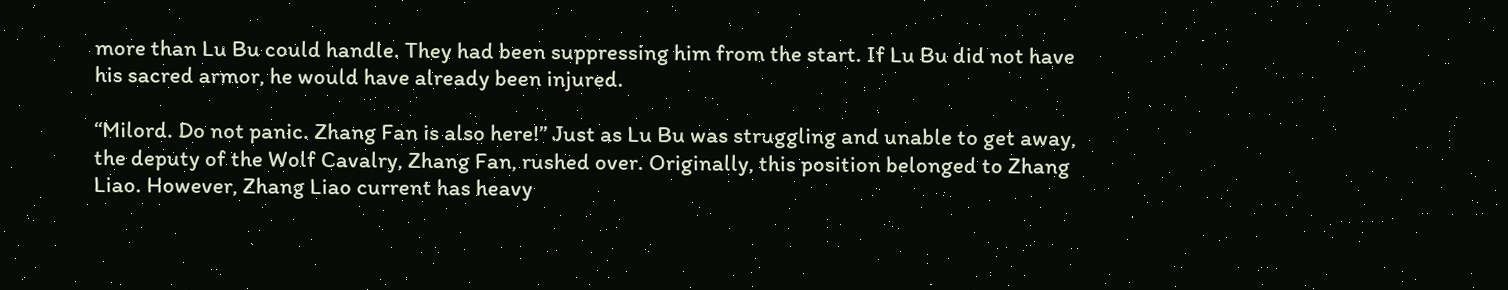more than Lu Bu could handle. They had been suppressing him from the start. If Lu Bu did not have his sacred armor, he would have already been injured.

“Milord. Do not panic. Zhang Fan is also here!” Just as Lu Bu was struggling and unable to get away, the deputy of the Wolf Cavalry, Zhang Fan, rushed over. Originally, this position belonged to Zhang Liao. However, Zhang Liao current has heavy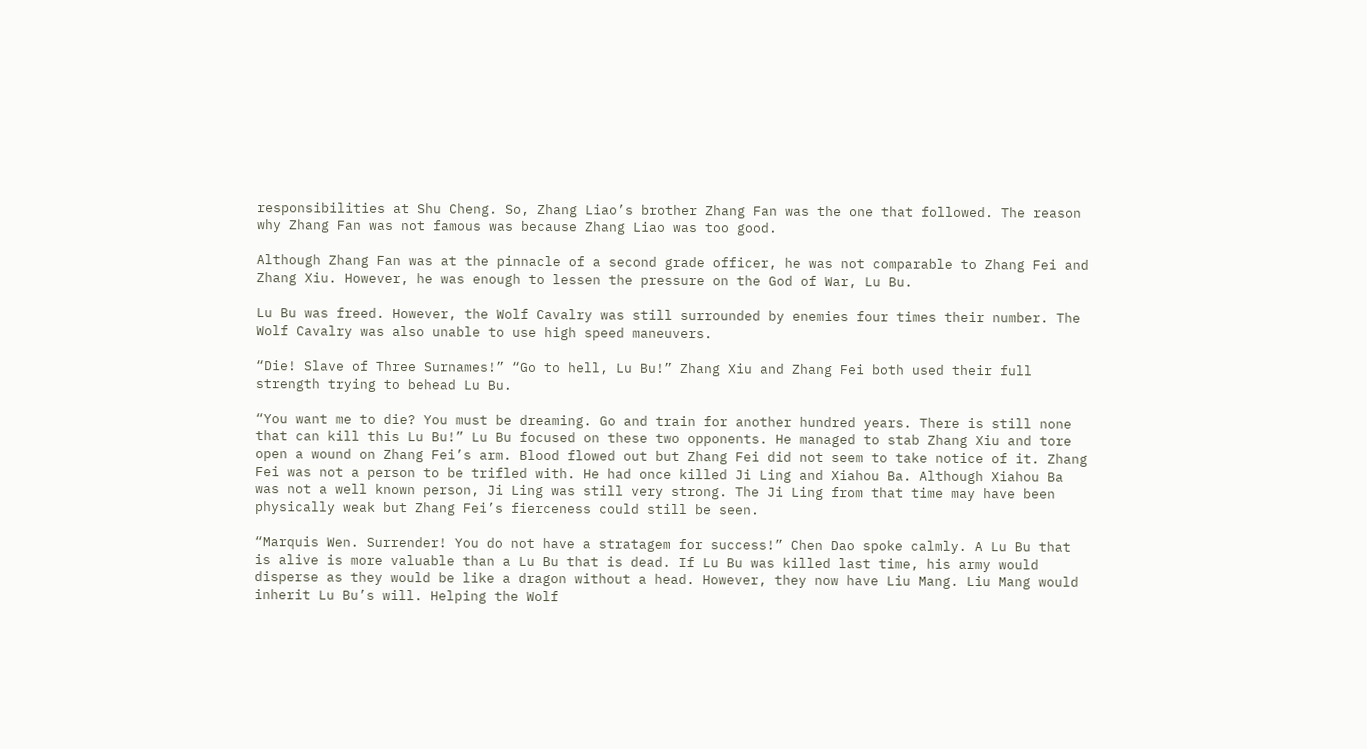responsibilities at Shu Cheng. So, Zhang Liao’s brother Zhang Fan was the one that followed. The reason why Zhang Fan was not famous was because Zhang Liao was too good.

Although Zhang Fan was at the pinnacle of a second grade officer, he was not comparable to Zhang Fei and Zhang Xiu. However, he was enough to lessen the pressure on the God of War, Lu Bu.

Lu Bu was freed. However, the Wolf Cavalry was still surrounded by enemies four times their number. The Wolf Cavalry was also unable to use high speed maneuvers.

“Die! Slave of Three Surnames!” “Go to hell, Lu Bu!” Zhang Xiu and Zhang Fei both used their full strength trying to behead Lu Bu.

“You want me to die? You must be dreaming. Go and train for another hundred years. There is still none that can kill this Lu Bu!” Lu Bu focused on these two opponents. He managed to stab Zhang Xiu and tore open a wound on Zhang Fei’s arm. Blood flowed out but Zhang Fei did not seem to take notice of it. Zhang Fei was not a person to be trifled with. He had once killed Ji Ling and Xiahou Ba. Although Xiahou Ba was not a well known person, Ji Ling was still very strong. The Ji Ling from that time may have been physically weak but Zhang Fei’s fierceness could still be seen.

“Marquis Wen. Surrender! You do not have a stratagem for success!” Chen Dao spoke calmly. A Lu Bu that is alive is more valuable than a Lu Bu that is dead. If Lu Bu was killed last time, his army would disperse as they would be like a dragon without a head. However, they now have Liu Mang. Liu Mang would inherit Lu Bu’s will. Helping the Wolf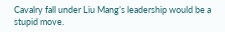Cavalry fall under Liu Mang’s leadership would be a stupid move.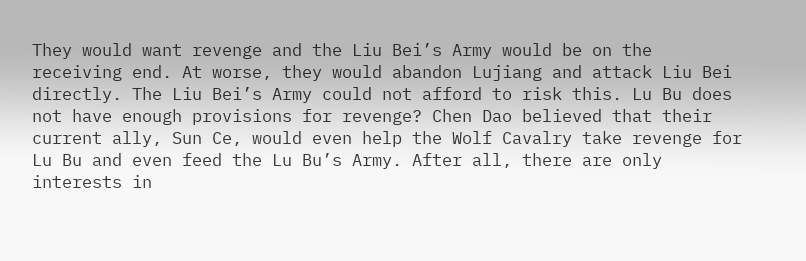They would want revenge and the Liu Bei’s Army would be on the receiving end. At worse, they would abandon Lujiang and attack Liu Bei directly. The Liu Bei’s Army could not afford to risk this. Lu Bu does not have enough provisions for revenge? Chen Dao believed that their current ally, Sun Ce, would even help the Wolf Cavalry take revenge for Lu Bu and even feed the Lu Bu’s Army. After all, there are only interests in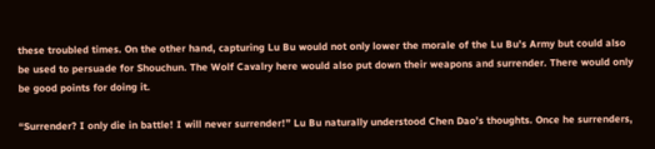these troubled times. On the other hand, capturing Lu Bu would not only lower the morale of the Lu Bu’s Army but could also be used to persuade for Shouchun. The Wolf Cavalry here would also put down their weapons and surrender. There would only be good points for doing it.

“Surrender? I only die in battle! I will never surrender!” Lu Bu naturally understood Chen Dao’s thoughts. Once he surrenders,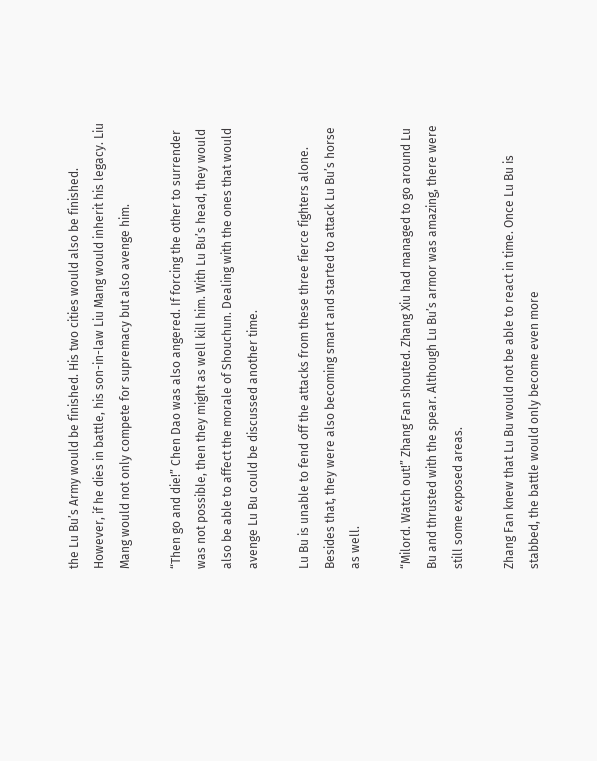the Lu Bu’s Army would be finished. His two cities would also be finished. However, if he dies in battle, his son-in-law Liu Mang would inherit his legacy. Liu Mang would not only compete for supremacy but also avenge him.

“Then go and die!” Chen Dao was also angered. If forcing the other to surrender was not possible, then they might as well kill him. With Lu Bu’s head, they would also be able to affect the morale of Shouchun. Dealing with the ones that would avenge Lu Bu could be discussed another time.

Lu Bu is unable to fend off the attacks from these three fierce fighters alone. Besides that, they were also becoming smart and started to attack Lu Bu’s horse as well.

“Milord. Watch out!” Zhang Fan shouted. Zhang Xiu had managed to go around Lu Bu and thrusted with the spear. Although Lu Bu’s armor was amazing, there were still some exposed areas.

Zhang Fan knew that Lu Bu would not be able to react in time. Once Lu Bu is stabbed, the battle would only become even more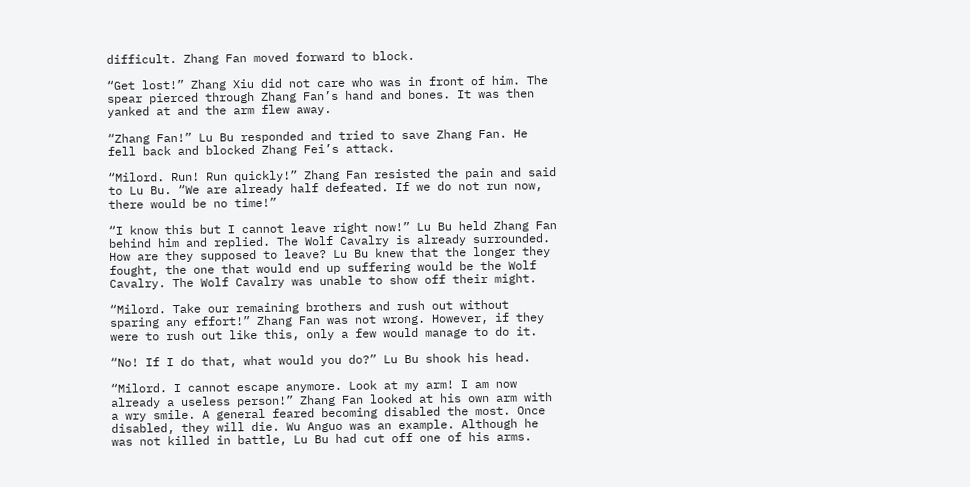difficult. Zhang Fan moved forward to block.

“Get lost!” Zhang Xiu did not care who was in front of him. The spear pierced through Zhang Fan’s hand and bones. It was then yanked at and the arm flew away.

“Zhang Fan!” Lu Bu responded and tried to save Zhang Fan. He fell back and blocked Zhang Fei’s attack.

“Milord. Run! Run quickly!” Zhang Fan resisted the pain and said to Lu Bu. “We are already half defeated. If we do not run now, there would be no time!”

“I know this but I cannot leave right now!” Lu Bu held Zhang Fan behind him and replied. The Wolf Cavalry is already surrounded. How are they supposed to leave? Lu Bu knew that the longer they fought, the one that would end up suffering would be the Wolf Cavalry. The Wolf Cavalry was unable to show off their might.

“Milord. Take our remaining brothers and rush out without sparing any effort!” Zhang Fan was not wrong. However, if they were to rush out like this, only a few would manage to do it.

“No! If I do that, what would you do?” Lu Bu shook his head.

“Milord. I cannot escape anymore. Look at my arm! I am now already a useless person!” Zhang Fan looked at his own arm with a wry smile. A general feared becoming disabled the most. Once disabled, they will die. Wu Anguo was an example. Although he was not killed in battle, Lu Bu had cut off one of his arms.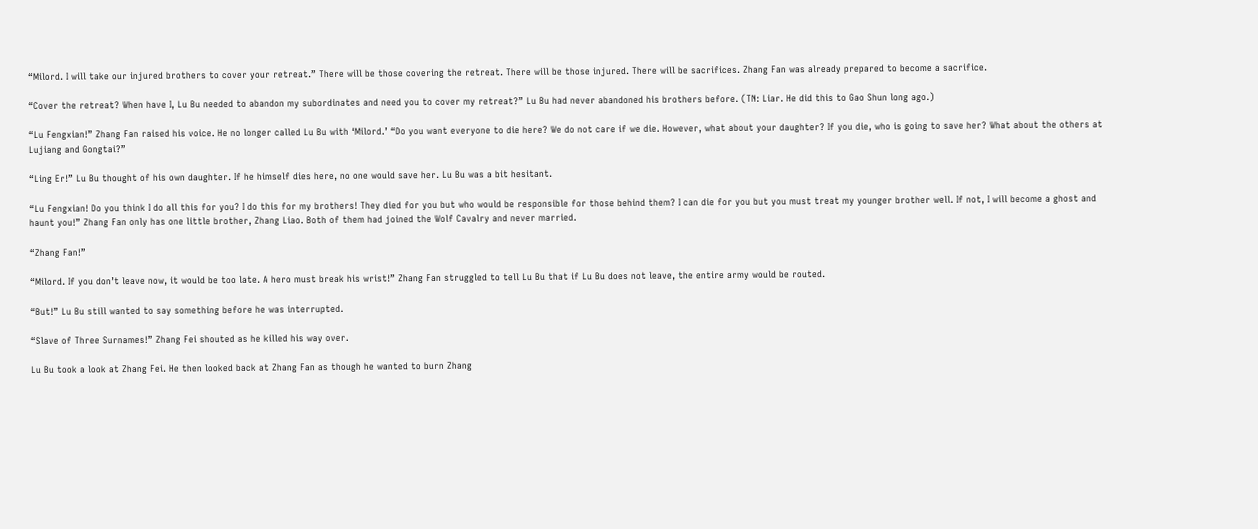“Milord. I will take our injured brothers to cover your retreat.” There will be those covering the retreat. There will be those injured. There will be sacrifices. Zhang Fan was already prepared to become a sacrifice.

“Cover the retreat? When have I, Lu Bu needed to abandon my subordinates and need you to cover my retreat?” Lu Bu had never abandoned his brothers before. (TN: Liar. He did this to Gao Shun long ago.)

“Lu Fengxian!” Zhang Fan raised his voice. He no longer called Lu Bu with ‘Milord.’ “Do you want everyone to die here? We do not care if we die. However, what about your daughter? If you die, who is going to save her? What about the others at Lujiang and Gongtai?”

“Ling Er!” Lu Bu thought of his own daughter. If he himself dies here, no one would save her. Lu Bu was a bit hesitant.

“Lu Fengxian! Do you think I do all this for you? I do this for my brothers! They died for you but who would be responsible for those behind them? I can die for you but you must treat my younger brother well. If not, I will become a ghost and haunt you!” Zhang Fan only has one little brother, Zhang Liao. Both of them had joined the Wolf Cavalry and never married.

“Zhang Fan!”

“Milord. If you don’t leave now, it would be too late. A hero must break his wrist!” Zhang Fan struggled to tell Lu Bu that if Lu Bu does not leave, the entire army would be routed.

“But!” Lu Bu still wanted to say something before he was interrupted.

“Slave of Three Surnames!” Zhang Fei shouted as he killed his way over.

Lu Bu took a look at Zhang Fei. He then looked back at Zhang Fan as though he wanted to burn Zhang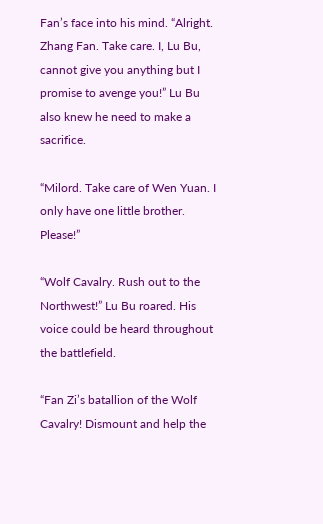Fan’s face into his mind. “Alright. Zhang Fan. Take care. I, Lu Bu, cannot give you anything but I promise to avenge you!” Lu Bu also knew he need to make a sacrifice.

“Milord. Take care of Wen Yuan. I only have one little brother. Please!”

“Wolf Cavalry. Rush out to the Northwest!” Lu Bu roared. His voice could be heard throughout the battlefield.

“Fan Zi’s batallion of the Wolf Cavalry! Dismount and help the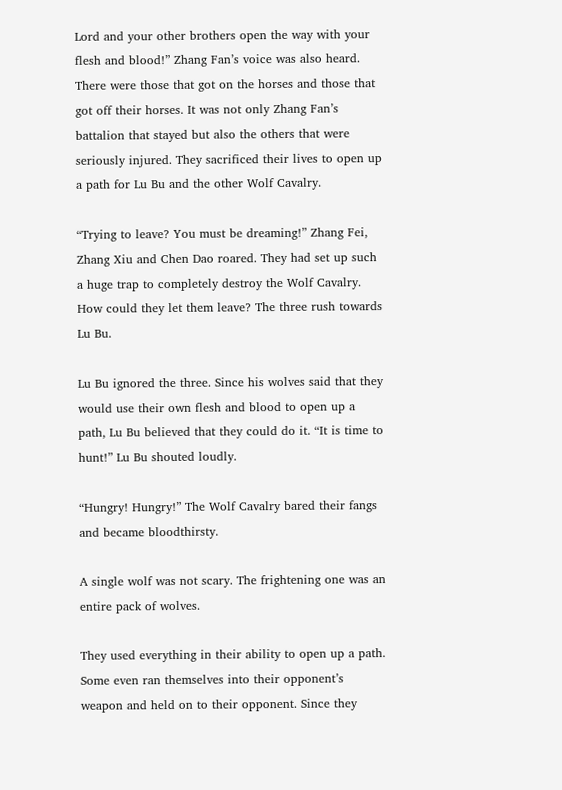Lord and your other brothers open the way with your flesh and blood!” Zhang Fan’s voice was also heard. There were those that got on the horses and those that got off their horses. It was not only Zhang Fan’s battalion that stayed but also the others that were seriously injured. They sacrificed their lives to open up a path for Lu Bu and the other Wolf Cavalry.

“Trying to leave? You must be dreaming!” Zhang Fei, Zhang Xiu and Chen Dao roared. They had set up such a huge trap to completely destroy the Wolf Cavalry. How could they let them leave? The three rush towards Lu Bu.

Lu Bu ignored the three. Since his wolves said that they would use their own flesh and blood to open up a path, Lu Bu believed that they could do it. “It is time to hunt!” Lu Bu shouted loudly.

“Hungry! Hungry!” The Wolf Cavalry bared their fangs and became bloodthirsty.

A single wolf was not scary. The frightening one was an entire pack of wolves.

They used everything in their ability to open up a path. Some even ran themselves into their opponent’s weapon and held on to their opponent. Since they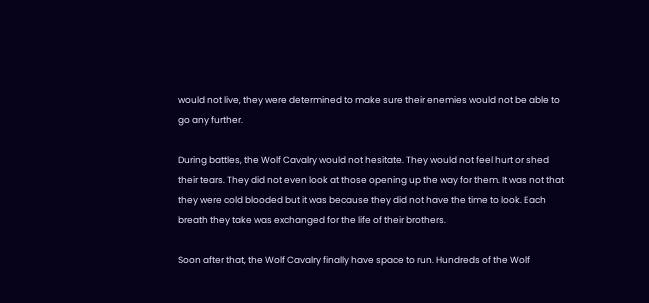would not live, they were determined to make sure their enemies would not be able to go any further.

During battles, the Wolf Cavalry would not hesitate. They would not feel hurt or shed their tears. They did not even look at those opening up the way for them. It was not that they were cold blooded but it was because they did not have the time to look. Each breath they take was exchanged for the life of their brothers.

Soon after that, the Wolf Cavalry finally have space to run. Hundreds of the Wolf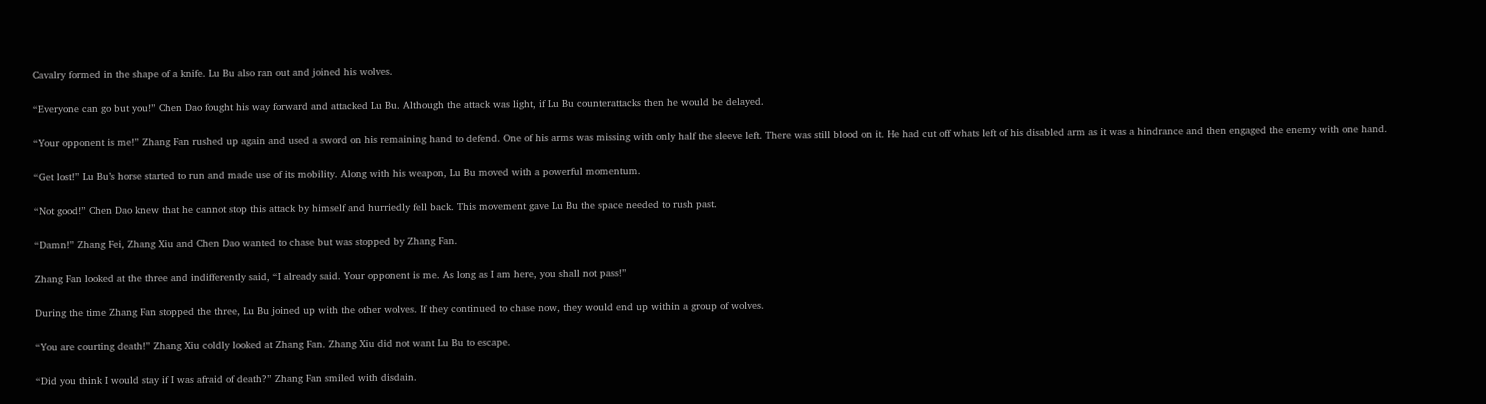Cavalry formed in the shape of a knife. Lu Bu also ran out and joined his wolves.

“Everyone can go but you!” Chen Dao fought his way forward and attacked Lu Bu. Although the attack was light, if Lu Bu counterattacks then he would be delayed.

“Your opponent is me!” Zhang Fan rushed up again and used a sword on his remaining hand to defend. One of his arms was missing with only half the sleeve left. There was still blood on it. He had cut off whats left of his disabled arm as it was a hindrance and then engaged the enemy with one hand.

“Get lost!” Lu Bu’s horse started to run and made use of its mobility. Along with his weapon, Lu Bu moved with a powerful momentum.

“Not good!” Chen Dao knew that he cannot stop this attack by himself and hurriedly fell back. This movement gave Lu Bu the space needed to rush past.

“Damn!” Zhang Fei, Zhang Xiu and Chen Dao wanted to chase but was stopped by Zhang Fan.

Zhang Fan looked at the three and indifferently said, “I already said. Your opponent is me. As long as I am here, you shall not pass!”

During the time Zhang Fan stopped the three, Lu Bu joined up with the other wolves. If they continued to chase now, they would end up within a group of wolves.

“You are courting death!” Zhang Xiu coldly looked at Zhang Fan. Zhang Xiu did not want Lu Bu to escape.

“Did you think I would stay if I was afraid of death?” Zhang Fan smiled with disdain.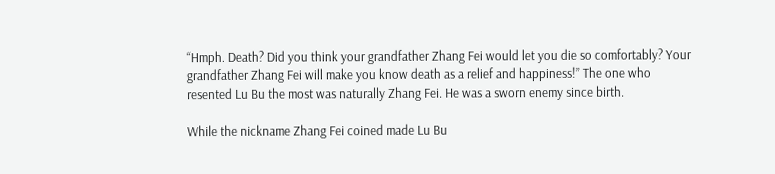“Hmph. Death? Did you think your grandfather Zhang Fei would let you die so comfortably? Your grandfather Zhang Fei will make you know death as a relief and happiness!” The one who resented Lu Bu the most was naturally Zhang Fei. He was a sworn enemy since birth.

While the nickname Zhang Fei coined made Lu Bu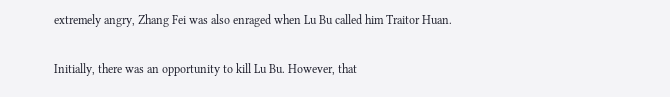extremely angry, Zhang Fei was also enraged when Lu Bu called him Traitor Huan.

Initially, there was an opportunity to kill Lu Bu. However, that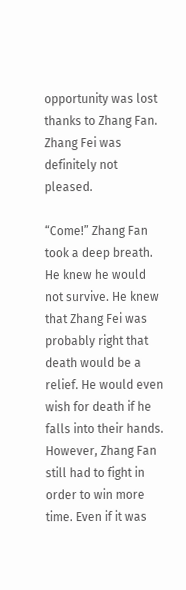opportunity was lost thanks to Zhang Fan. Zhang Fei was definitely not pleased.

“Come!” Zhang Fan took a deep breath. He knew he would not survive. He knew that Zhang Fei was probably right that death would be a relief. He would even wish for death if he falls into their hands. However, Zhang Fan still had to fight in order to win more time. Even if it was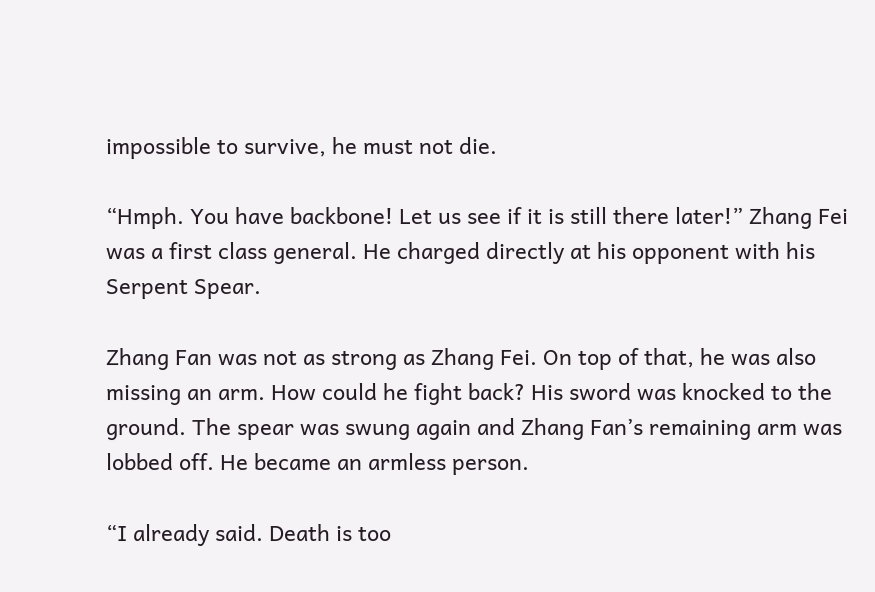impossible to survive, he must not die.

“Hmph. You have backbone! Let us see if it is still there later!” Zhang Fei was a first class general. He charged directly at his opponent with his Serpent Spear.

Zhang Fan was not as strong as Zhang Fei. On top of that, he was also missing an arm. How could he fight back? His sword was knocked to the ground. The spear was swung again and Zhang Fan’s remaining arm was lobbed off. He became an armless person.

“I already said. Death is too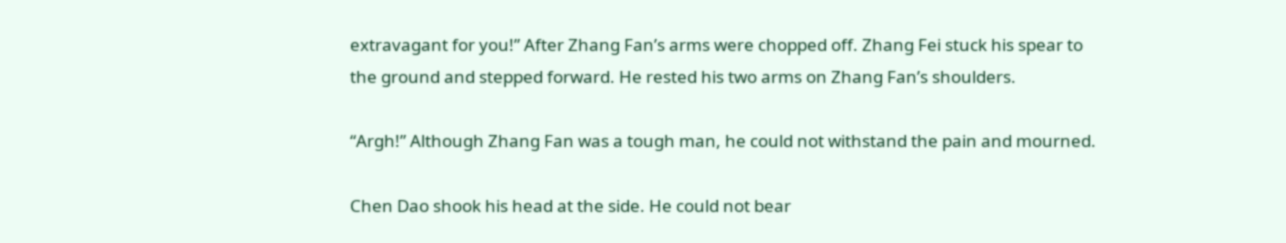extravagant for you!” After Zhang Fan’s arms were chopped off. Zhang Fei stuck his spear to the ground and stepped forward. He rested his two arms on Zhang Fan’s shoulders.

“Argh!” Although Zhang Fan was a tough man, he could not withstand the pain and mourned.

Chen Dao shook his head at the side. He could not bear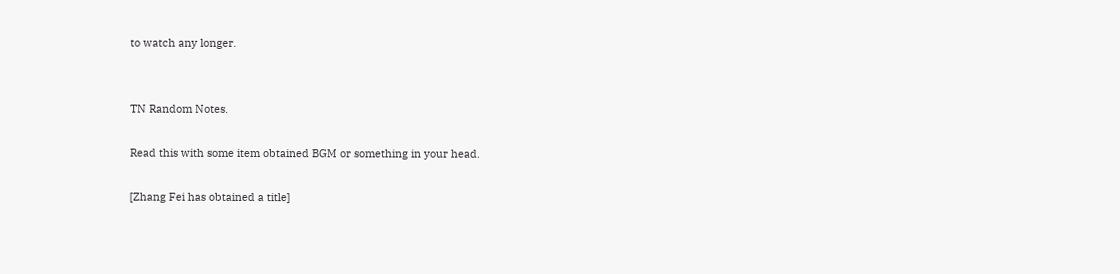to watch any longer.


TN Random Notes.

Read this with some item obtained BGM or something in your head.

[Zhang Fei has obtained a title]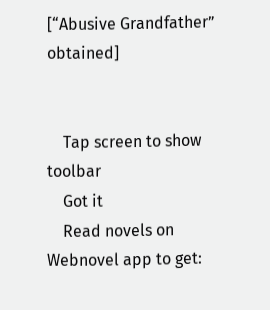[“Abusive Grandfather” obtained]


    Tap screen to show toolbar
    Got it
    Read novels on Webnovel app to get: